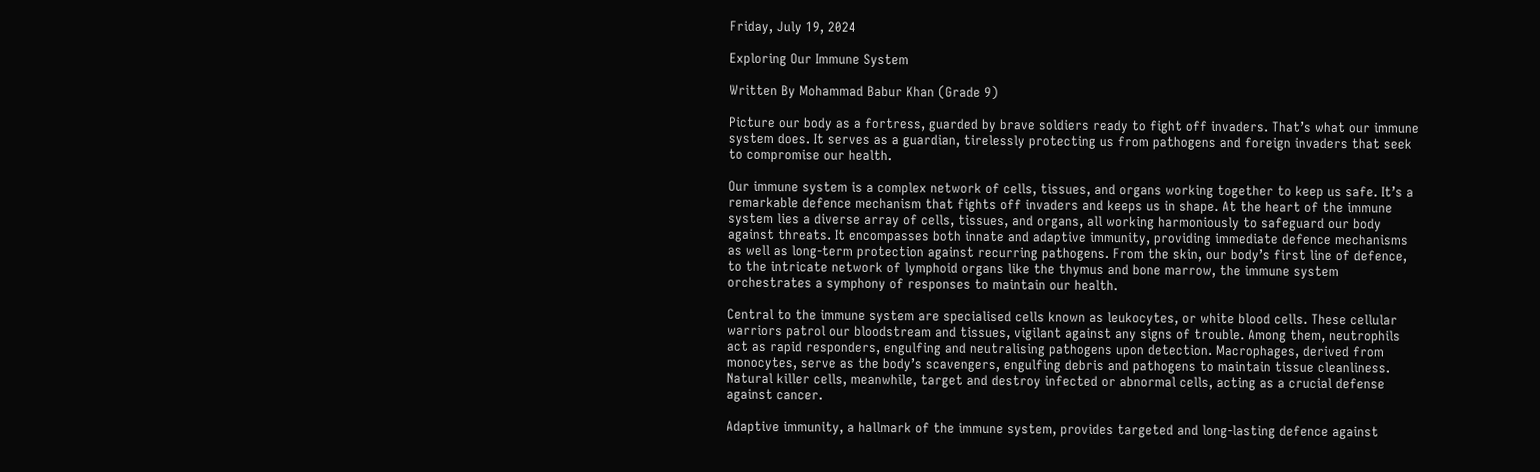Friday, July 19, 2024

Exploring Our Immune System

Written By Mohammad Babur Khan (Grade 9)

Picture our body as a fortress, guarded by brave soldiers ready to fight off invaders. That’s what our immune system does. It serves as a guardian, tirelessly protecting us from pathogens and foreign invaders that seek to compromise our health.

Our immune system is a complex network of cells, tissues, and organs working together to keep us safe. It’s a remarkable defence mechanism that fights off invaders and keeps us in shape. At the heart of the immune system lies a diverse array of cells, tissues, and organs, all working harmoniously to safeguard our body against threats. It encompasses both innate and adaptive immunity, providing immediate defence mechanisms as well as long-term protection against recurring pathogens. From the skin, our body’s first line of defence, to the intricate network of lymphoid organs like the thymus and bone marrow, the immune system orchestrates a symphony of responses to maintain our health.

Central to the immune system are specialised cells known as leukocytes, or white blood cells. These cellular warriors patrol our bloodstream and tissues, vigilant against any signs of trouble. Among them, neutrophils act as rapid responders, engulfing and neutralising pathogens upon detection. Macrophages, derived from monocytes, serve as the body’s scavengers, engulfing debris and pathogens to maintain tissue cleanliness. Natural killer cells, meanwhile, target and destroy infected or abnormal cells, acting as a crucial defense against cancer.

Adaptive immunity, a hallmark of the immune system, provides targeted and long-lasting defence against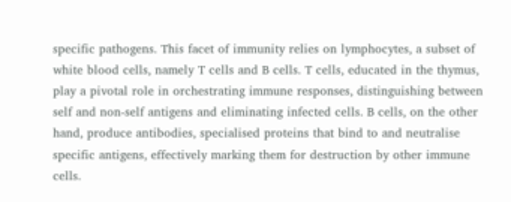specific pathogens. This facet of immunity relies on lymphocytes, a subset of white blood cells, namely T cells and B cells. T cells, educated in the thymus, play a pivotal role in orchestrating immune responses, distinguishing between self and non-self antigens and eliminating infected cells. B cells, on the other hand, produce antibodies, specialised proteins that bind to and neutralise specific antigens, effectively marking them for destruction by other immune cells.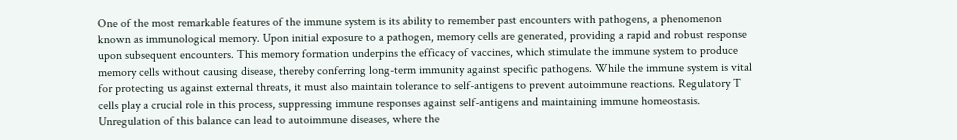One of the most remarkable features of the immune system is its ability to remember past encounters with pathogens, a phenomenon known as immunological memory. Upon initial exposure to a pathogen, memory cells are generated, providing a rapid and robust response upon subsequent encounters. This memory formation underpins the efficacy of vaccines, which stimulate the immune system to produce memory cells without causing disease, thereby conferring long-term immunity against specific pathogens. While the immune system is vital for protecting us against external threats, it must also maintain tolerance to self-antigens to prevent autoimmune reactions. Regulatory T cells play a crucial role in this process, suppressing immune responses against self-antigens and maintaining immune homeostasis. Unregulation of this balance can lead to autoimmune diseases, where the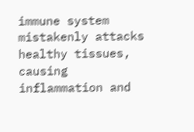immune system mistakenly attacks healthy tissues, causing inflammation and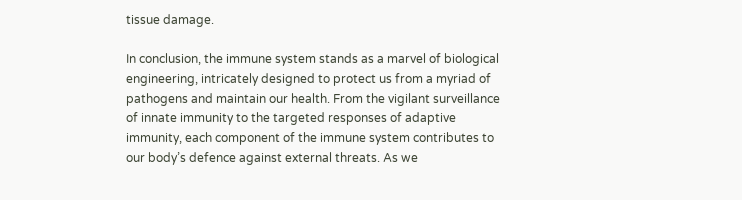tissue damage.

In conclusion, the immune system stands as a marvel of biological engineering, intricately designed to protect us from a myriad of pathogens and maintain our health. From the vigilant surveillance of innate immunity to the targeted responses of adaptive immunity, each component of the immune system contributes to our body’s defence against external threats. As we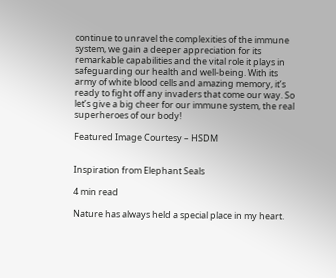continue to unravel the complexities of the immune system, we gain a deeper appreciation for its remarkable capabilities and the vital role it plays in safeguarding our health and well-being. With its army of white blood cells and amazing memory, it’s ready to fight off any invaders that come our way. So let’s give a big cheer for our immune system, the real superheroes of our body!

Featured Image Courtesy – HSDM


Inspiration from Elephant Seals

4 min read

Nature has always held a special place in my heart.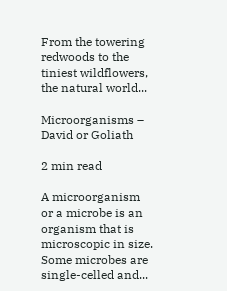From the towering redwoods to the tiniest wildflowers, the natural world...

Microorganisms – David or Goliath

2 min read

A microorganism or a microbe is an organism that is microscopic in size. Some microbes are single-celled and...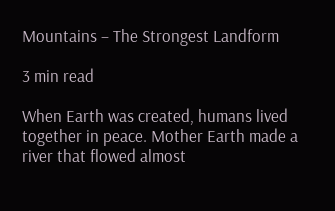Mountains – The Strongest Landform

3 min read

When Earth was created, humans lived together in peace. Mother Earth made a river that flowed almost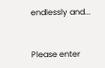endlessly and...


Please enter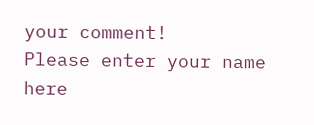your comment!
Please enter your name here